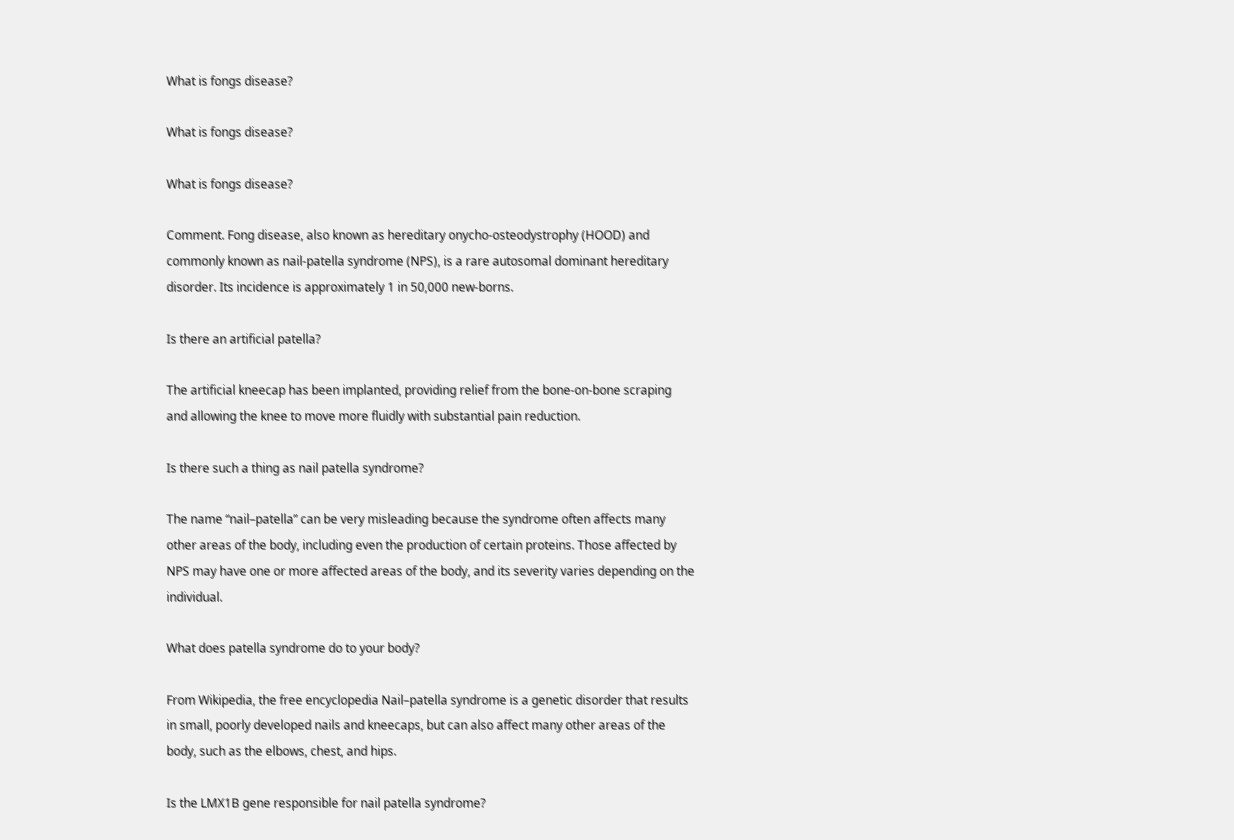What is fongs disease?

What is fongs disease?

What is fongs disease?

Comment. Fong disease, also known as hereditary onycho-osteodystrophy (HOOD) and commonly known as nail-patella syndrome (NPS), is a rare autosomal dominant hereditary disorder. Its incidence is approximately 1 in 50,000 new-borns.

Is there an artificial patella?

The artificial kneecap has been implanted, providing relief from the bone-on-bone scraping and allowing the knee to move more fluidly with substantial pain reduction.

Is there such a thing as nail patella syndrome?

The name “nail–patella” can be very misleading because the syndrome often affects many other areas of the body, including even the production of certain proteins. Those affected by NPS may have one or more affected areas of the body, and its severity varies depending on the individual.

What does patella syndrome do to your body?

From Wikipedia, the free encyclopedia Nail–patella syndrome is a genetic disorder that results in small, poorly developed nails and kneecaps, but can also affect many other areas of the body, such as the elbows, chest, and hips.

Is the LMX1B gene responsible for nail patella syndrome?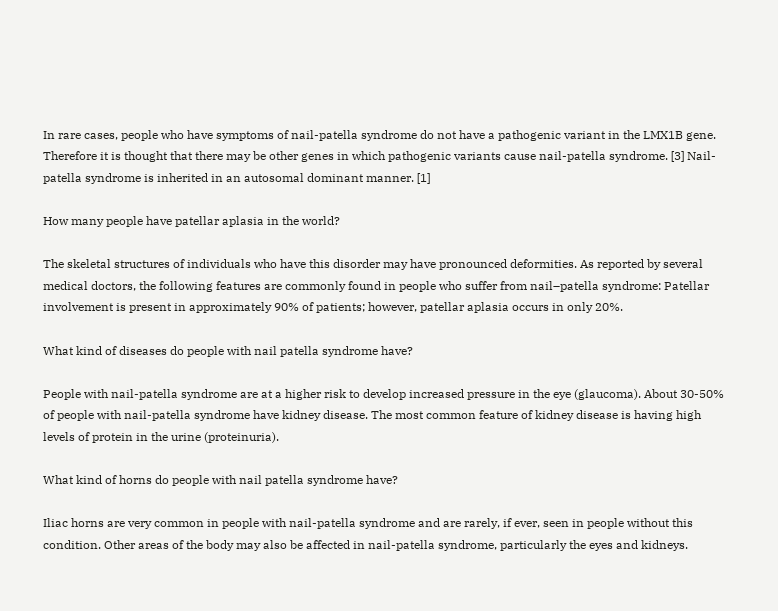In rare cases, people who have symptoms of nail-patella syndrome do not have a pathogenic variant in the LMX1B gene. Therefore it is thought that there may be other genes in which pathogenic variants cause nail-patella syndrome. [3] Nail-patella syndrome is inherited in an autosomal dominant manner. [1]

How many people have patellar aplasia in the world?

The skeletal structures of individuals who have this disorder may have pronounced deformities. As reported by several medical doctors, the following features are commonly found in people who suffer from nail–patella syndrome: Patellar involvement is present in approximately 90% of patients; however, patellar aplasia occurs in only 20%.

What kind of diseases do people with nail patella syndrome have?

People with nail-patella syndrome are at a higher risk to develop increased pressure in the eye (glaucoma). About 30-50% of people with nail-patella syndrome have kidney disease. The most common feature of kidney disease is having high levels of protein in the urine (proteinuria).

What kind of horns do people with nail patella syndrome have?

Iliac horns are very common in people with nail-patella syndrome and are rarely, if ever, seen in people without this condition. Other areas of the body may also be affected in nail-patella syndrome, particularly the eyes and kidneys.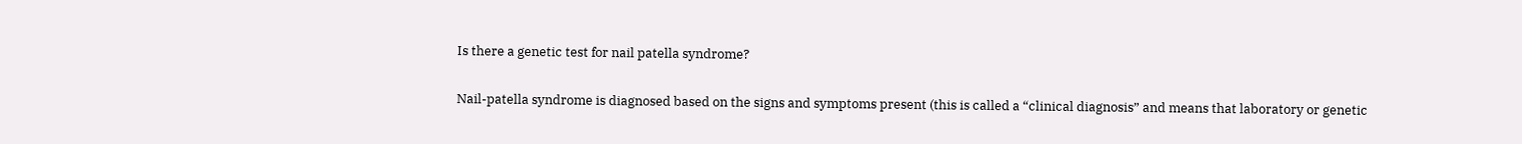Is there a genetic test for nail patella syndrome?

Nail-patella syndrome is diagnosed based on the signs and symptoms present (this is called a “clinical diagnosis” and means that laboratory or genetic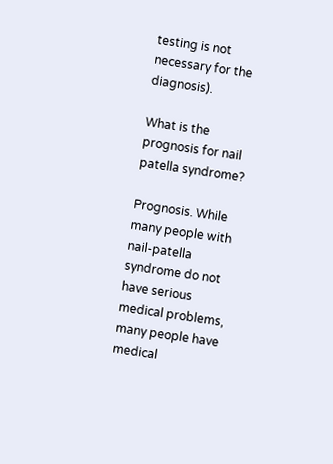testing is not necessary for the diagnosis).

What is the prognosis for nail patella syndrome?

Prognosis. While many people with nail-patella syndrome do not have serious medical problems, many people have medical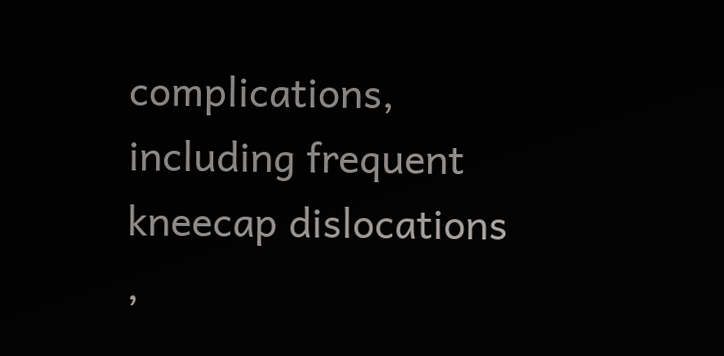complications, including frequent kneecap dislocations ,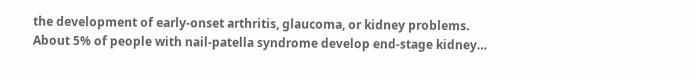the development of early-onset arthritis, glaucoma, or kidney problems. About 5% of people with nail-patella syndrome develop end-stage kidney…